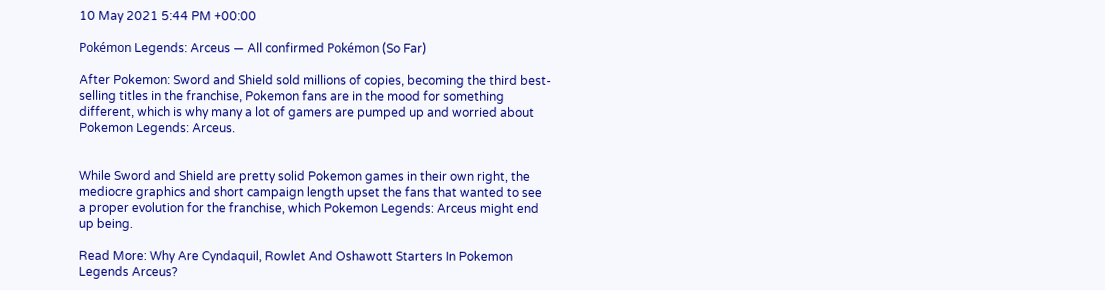10 May 2021 5:44 PM +00:00

Pokémon Legends: Arceus — All confirmed Pokémon (So Far)

After Pokemon: Sword and Shield sold millions of copies, becoming the third best-selling titles in the franchise, Pokemon fans are in the mood for something different, which is why many a lot of gamers are pumped up and worried about Pokemon Legends: Arceus.


While Sword and Shield are pretty solid Pokemon games in their own right, the mediocre graphics and short campaign length upset the fans that wanted to see a proper evolution for the franchise, which Pokemon Legends: Arceus might end up being.

Read More: Why Are Cyndaquil, Rowlet And Oshawott Starters In Pokemon Legends Arceus?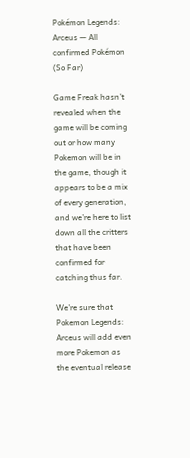Pokémon Legends: Arceus — All confirmed Pokémon (So Far)

Game Freak hasn’t revealed when the game will be coming out or how many Pokemon will be in the game, though it appears to be a mix of every generation, and we’re here to list down all the critters that have been confirmed for catching thus far.

We’re sure that Pokemon Legends: Arceus will add even more Pokemon as the eventual release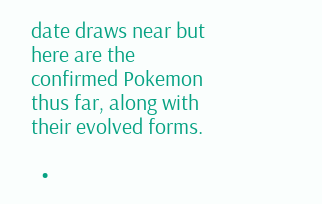date draws near but here are the confirmed Pokemon thus far, along with their evolved forms.

  •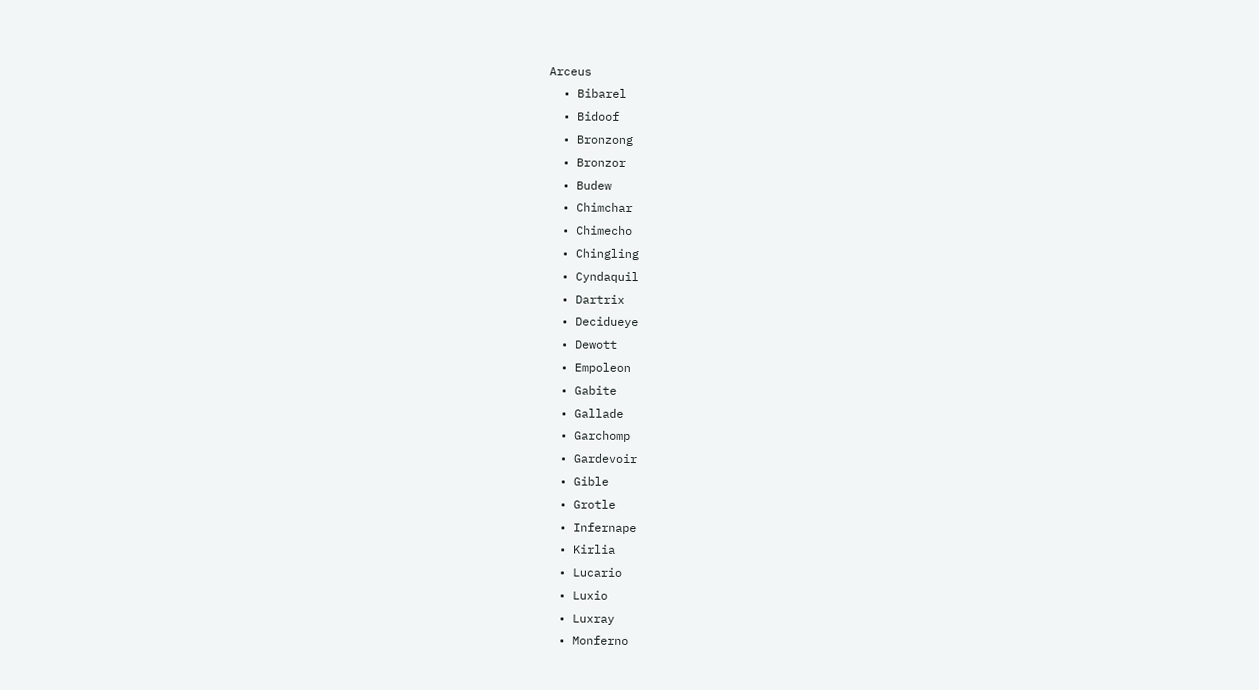Arceus
  • Bibarel
  • Bidoof
  • Bronzong
  • Bronzor
  • Budew
  • Chimchar
  • Chimecho
  • Chingling
  • Cyndaquil
  • Dartrix
  • Decidueye
  • Dewott
  • Empoleon
  • Gabite
  • Gallade
  • Garchomp
  • Gardevoir
  • Gible
  • Grotle
  • Infernape
  • Kirlia
  • Lucario
  • Luxio
  • Luxray
  • Monferno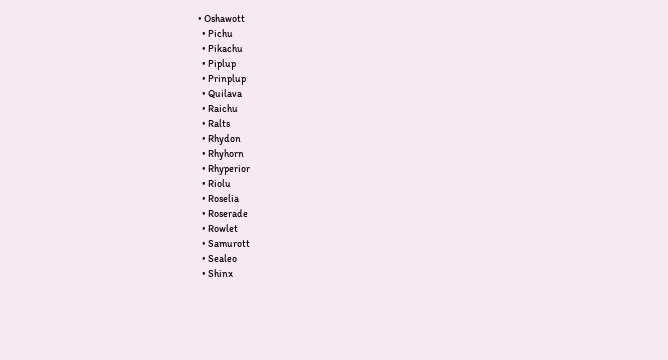• Oshawott
  • Pichu
  • Pikachu
  • Piplup
  • Prinplup
  • Quilava
  • Raichu
  • Ralts
  • Rhydon
  • Rhyhorn
  • Rhyperior
  • Riolu
  • Roselia
  • Roserade
  • Rowlet
  • Samurott
  • Sealeo
  • Shinx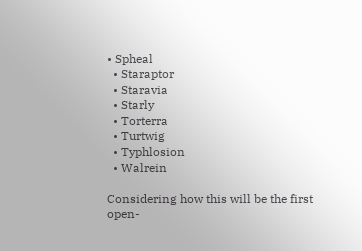• Spheal
  • Staraptor
  • Staravia
  • Starly
  • Torterra
  • Turtwig
  • Typhlosion
  • Walrein

Considering how this will be the first open-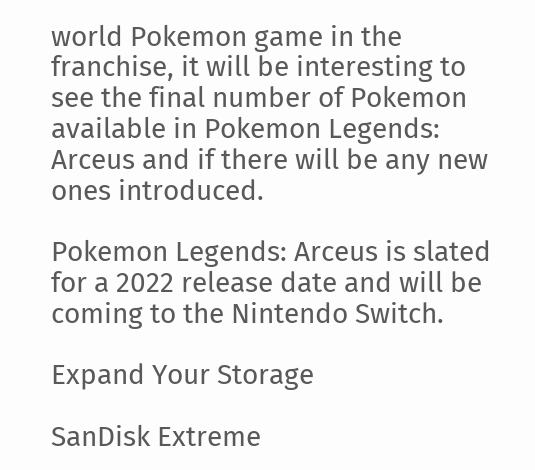world Pokemon game in the franchise, it will be interesting to see the final number of Pokemon available in Pokemon Legends: Arceus and if there will be any new ones introduced.

Pokemon Legends: Arceus is slated for a 2022 release date and will be coming to the Nintendo Switch.

Expand Your Storage

SanDisk Extreme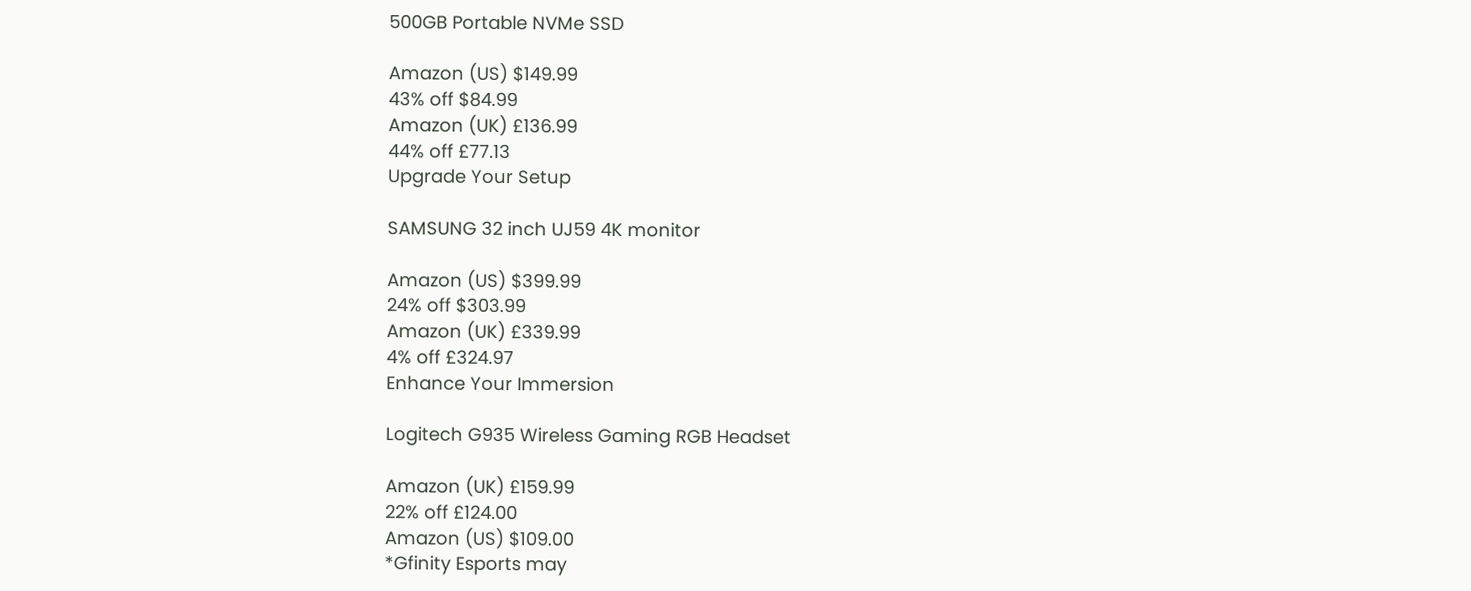500GB Portable NVMe SSD

Amazon (US) $149.99
43% off $84.99
Amazon (UK) £136.99
44% off £77.13
Upgrade Your Setup

SAMSUNG 32 inch UJ59 4K monitor

Amazon (US) $399.99
24% off $303.99
Amazon (UK) £339.99
4% off £324.97
Enhance Your Immersion

Logitech G935 Wireless Gaming RGB Headset

Amazon (UK) £159.99
22% off £124.00
Amazon (US) $109.00
*Gfinity Esports may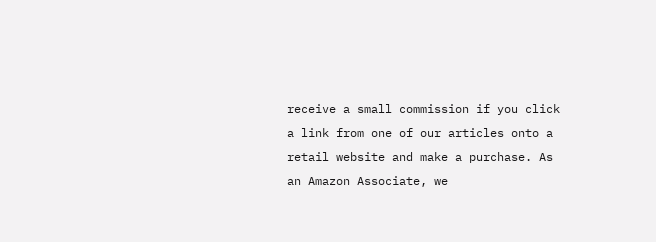receive a small commission if you click a link from one of our articles onto a retail website and make a purchase. As an Amazon Associate, we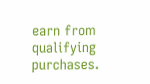earn from qualifying purchases.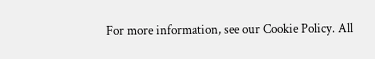For more information, see our Cookie Policy. All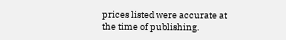prices listed were accurate at the time of publishing.